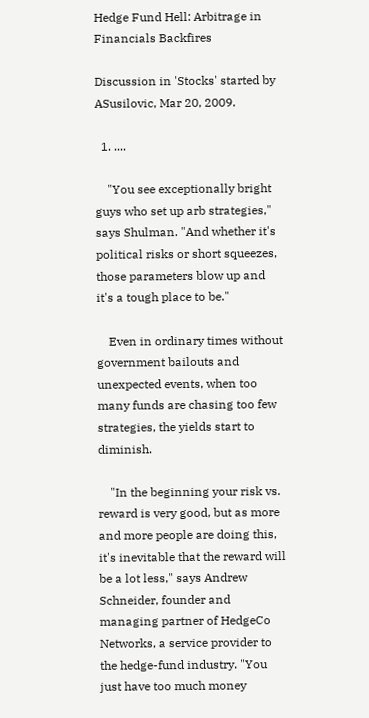Hedge Fund Hell: Arbitrage in Financials Backfires

Discussion in 'Stocks' started by ASusilovic, Mar 20, 2009.

  1. ....

    "You see exceptionally bright guys who set up arb strategies," says Shulman. "And whether it's political risks or short squeezes, those parameters blow up and it's a tough place to be."

    Even in ordinary times without government bailouts and unexpected events, when too many funds are chasing too few strategies, the yields start to diminish.

    "In the beginning your risk vs. reward is very good, but as more and more people are doing this, it's inevitable that the reward will be a lot less," says Andrew Schneider, founder and managing partner of HedgeCo Networks, a service provider to the hedge-fund industry. "You just have too much money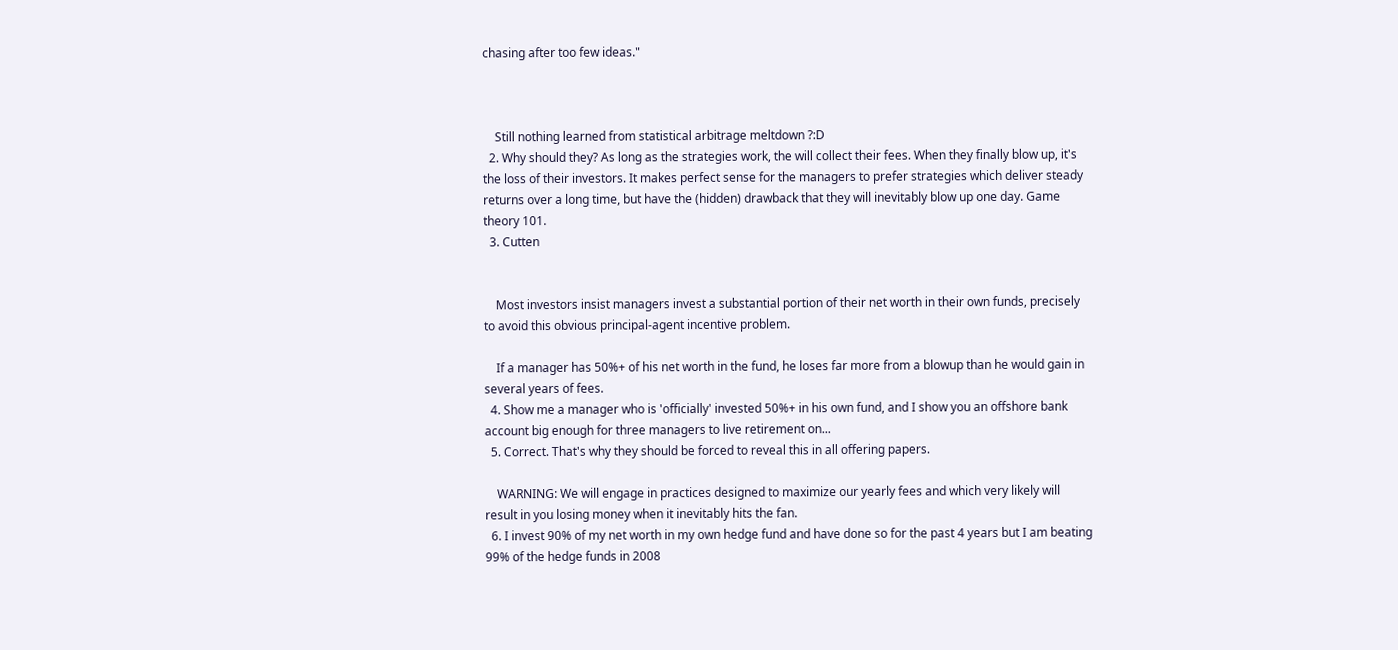chasing after too few ideas."



    Still nothing learned from statistical arbitrage meltdown ?:D
  2. Why should they? As long as the strategies work, the will collect their fees. When they finally blow up, it's the loss of their investors. It makes perfect sense for the managers to prefer strategies which deliver steady returns over a long time, but have the (hidden) drawback that they will inevitably blow up one day. Game theory 101.
  3. Cutten


    Most investors insist managers invest a substantial portion of their net worth in their own funds, precisely to avoid this obvious principal-agent incentive problem.

    If a manager has 50%+ of his net worth in the fund, he loses far more from a blowup than he would gain in several years of fees.
  4. Show me a manager who is 'officially' invested 50%+ in his own fund, and I show you an offshore bank account big enough for three managers to live retirement on...
  5. Correct. That's why they should be forced to reveal this in all offering papers.

    WARNING: We will engage in practices designed to maximize our yearly fees and which very likely will result in you losing money when it inevitably hits the fan.
  6. I invest 90% of my net worth in my own hedge fund and have done so for the past 4 years but I am beating 99% of the hedge funds in 2008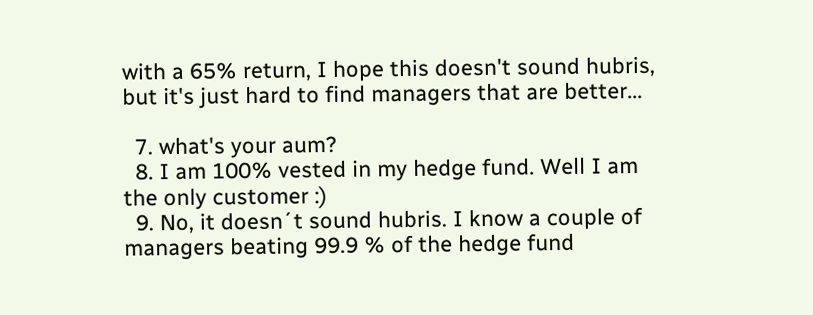with a 65% return, I hope this doesn't sound hubris, but it's just hard to find managers that are better...

  7. what's your aum?
  8. I am 100% vested in my hedge fund. Well I am the only customer :)
  9. No, it doesn´t sound hubris. I know a couple of managers beating 99.9 % of the hedge fund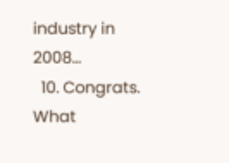industry in 2008...
  10. Congrats. What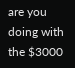are you doing with the $3000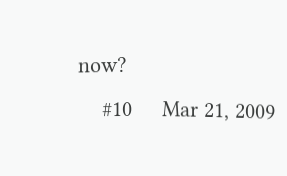now?
    #10     Mar 21, 2009